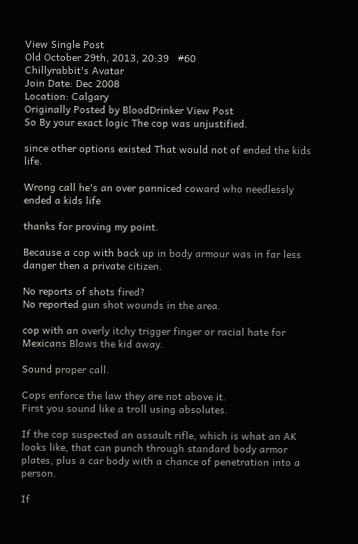View Single Post
Old October 29th, 2013, 20:39   #60
Chillyrabbit's Avatar
Join Date: Dec 2008
Location: Calgary
Originally Posted by BloodDrinker View Post
So By your exact logic The cop was unjustified.

since other options existed That would not of ended the kids life.

Wrong call he's an over panniced coward who needlessly ended a kids life

thanks for proving my point.

Because a cop with back up in body armour was in far less danger then a private citizen.

No reports of shots fired?
No reported gun shot wounds in the area.

cop with an overly itchy trigger finger or racial hate for Mexicans Blows the kid away.

Sound proper call.

Cops enforce the law they are not above it.
First you sound like a troll using absolutes.

If the cop suspected an assault rifle, which is what an AK looks like, that can punch through standard body armor plates, plus a car body with a chance of penetration into a person.

If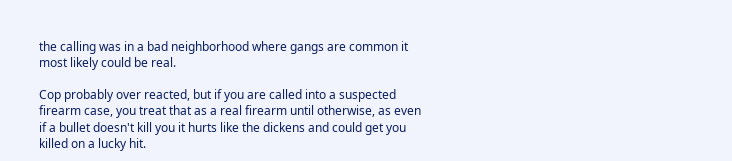the calling was in a bad neighborhood where gangs are common it most likely could be real.

Cop probably over reacted, but if you are called into a suspected firearm case, you treat that as a real firearm until otherwise, as even if a bullet doesn't kill you it hurts like the dickens and could get you killed on a lucky hit.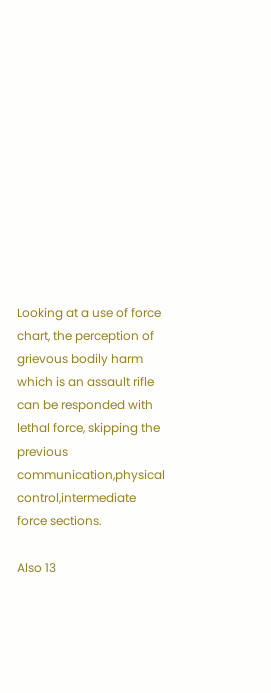Looking at a use of force chart, the perception of grievous bodily harm which is an assault rifle can be responded with lethal force, skipping the previous communication,physical control,intermediate force sections.

Also 13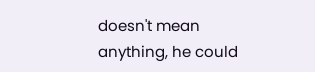doesn't mean anything, he could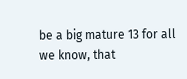be a big mature 13 for all we know, that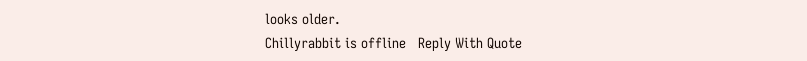looks older.
Chillyrabbit is offline   Reply With Quote